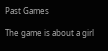Past Games

The game is about a girl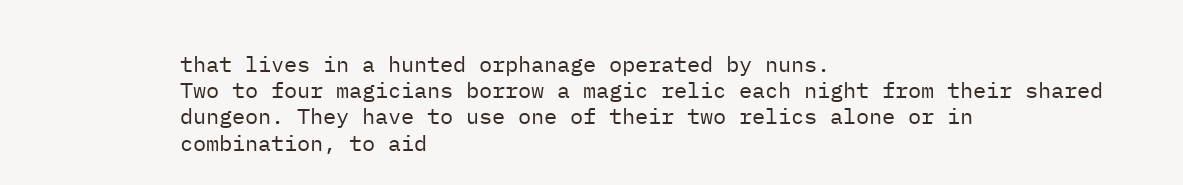that lives in a hunted orphanage operated by nuns.
Two to four magicians borrow a magic relic each night from their shared dungeon. They have to use one of their two relics alone or in combination, to aid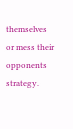themselves or mess their opponents strategy.